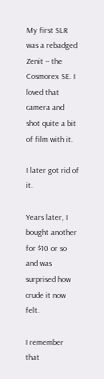My first SLR was a rebadged Zenit -- the Cosmorex SE. I loved that camera and shot quite a bit of film with it.

I later got rid of it.

Years later, I bought another for $10 or so and was surprised how crude it now felt.

I remember that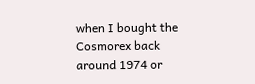when I bought the Cosmorex back around 1974 or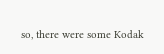so, there were some Kodak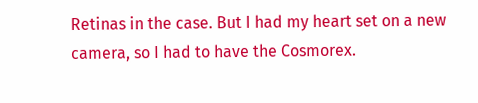Retinas in the case. But I had my heart set on a new camera, so I had to have the Cosmorex.